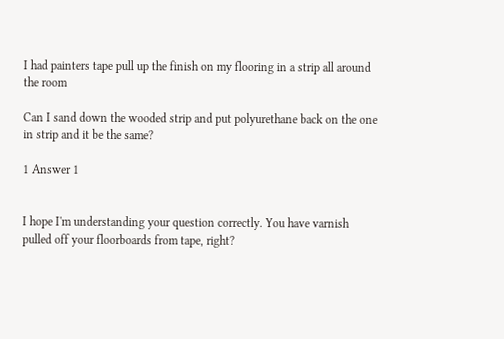I had painters tape pull up the finish on my flooring in a strip all around the room

Can I sand down the wooded strip and put polyurethane back on the one in strip and it be the same?

1 Answer 1


I hope I'm understanding your question correctly. You have varnish pulled off your floorboards from tape, right?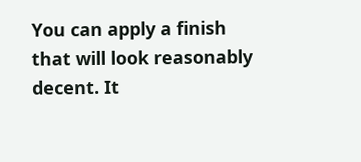You can apply a finish that will look reasonably decent. It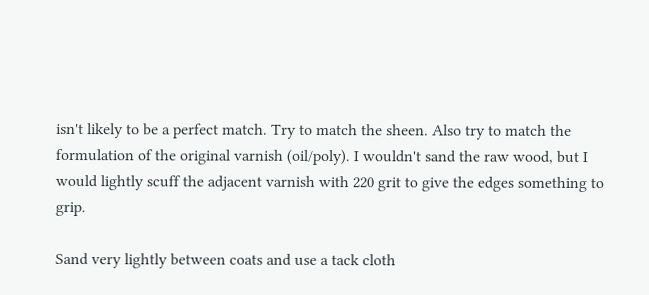isn't likely to be a perfect match. Try to match the sheen. Also try to match the formulation of the original varnish (oil/poly). I wouldn't sand the raw wood, but I would lightly scuff the adjacent varnish with 220 grit to give the edges something to grip.

Sand very lightly between coats and use a tack cloth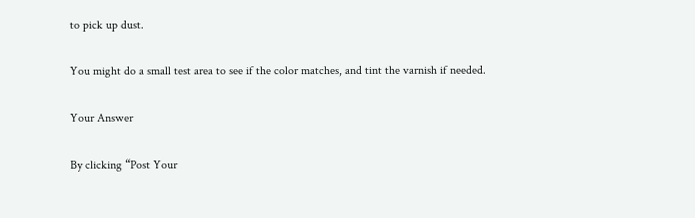to pick up dust.

You might do a small test area to see if the color matches, and tint the varnish if needed.

Your Answer

By clicking “Post Your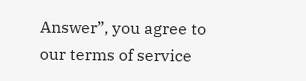Answer”, you agree to our terms of service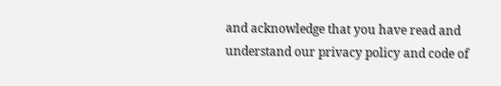and acknowledge that you have read and understand our privacy policy and code of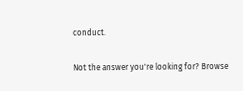conduct.

Not the answer you're looking for? Browse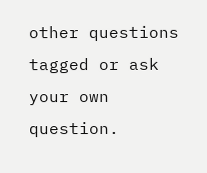other questions tagged or ask your own question.